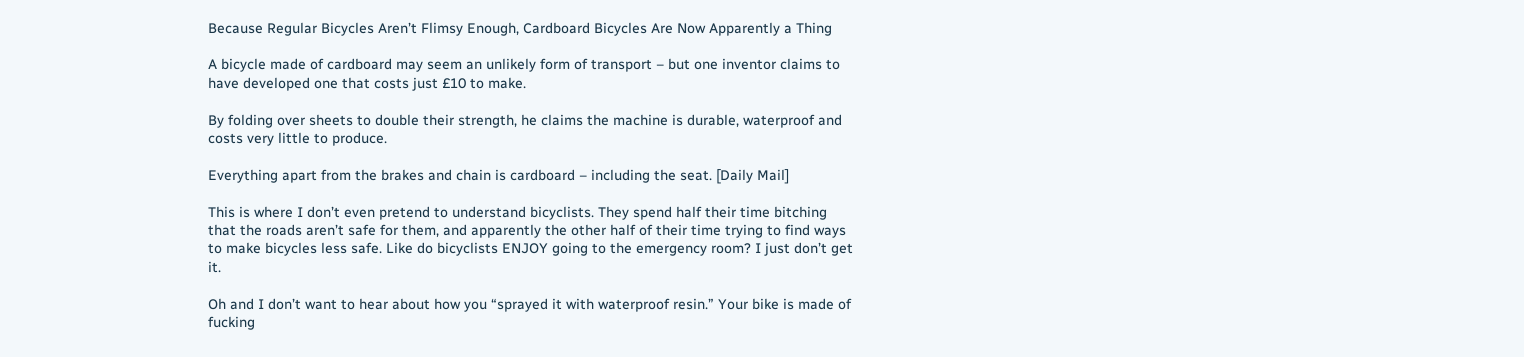Because Regular Bicycles Aren’t Flimsy Enough, Cardboard Bicycles Are Now Apparently a Thing

A bicycle made of cardboard may seem an unlikely form of transport – but one inventor claims to have developed one that costs just £10 to make.

By folding over sheets to double their strength, he claims the machine is durable, waterproof and costs very little to produce.

Everything apart from the brakes and chain is cardboard – including the seat. [Daily Mail]

This is where I don’t even pretend to understand bicyclists. They spend half their time bitching that the roads aren’t safe for them, and apparently the other half of their time trying to find ways to make bicycles less safe. Like do bicyclists ENJOY going to the emergency room? I just don’t get it.

Oh and I don’t want to hear about how you “sprayed it with waterproof resin.” Your bike is made of fucking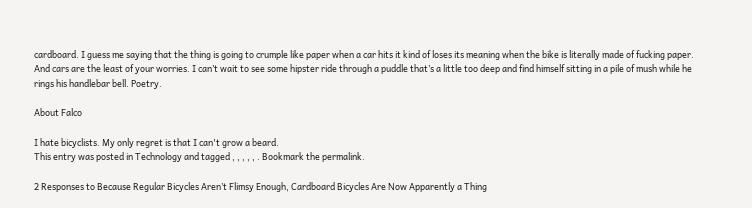cardboard. I guess me saying that the thing is going to crumple like paper when a car hits it kind of loses its meaning when the bike is literally made of fucking paper. And cars are the least of your worries. I can’t wait to see some hipster ride through a puddle that’s a little too deep and find himself sitting in a pile of mush while he rings his handlebar bell. Poetry.

About Falco

I hate bicyclists. My only regret is that I can't grow a beard.
This entry was posted in Technology and tagged , , , , , . Bookmark the permalink.

2 Responses to Because Regular Bicycles Aren’t Flimsy Enough, Cardboard Bicycles Are Now Apparently a Thing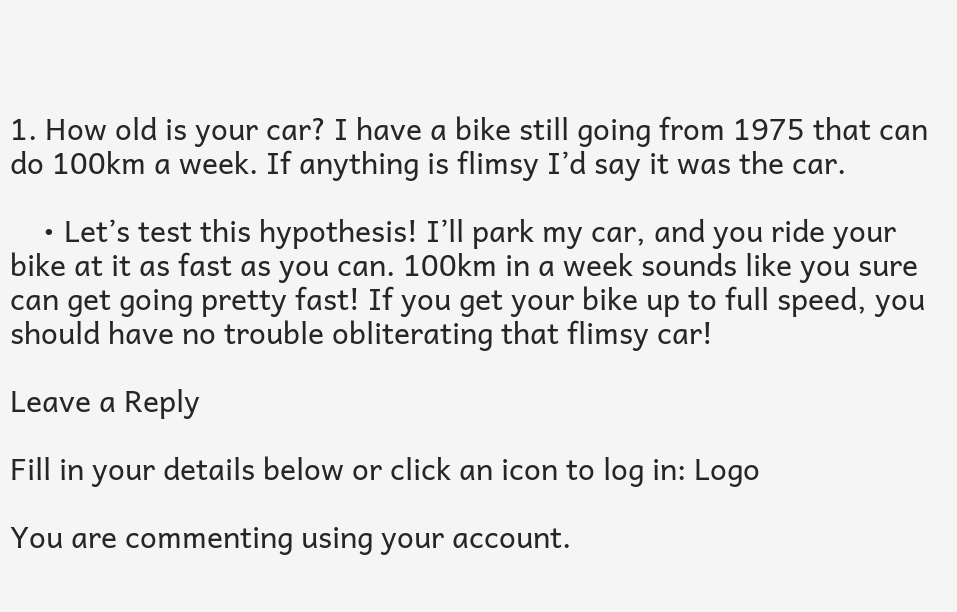1. How old is your car? I have a bike still going from 1975 that can do 100km a week. If anything is flimsy I’d say it was the car.

    • Let’s test this hypothesis! I’ll park my car, and you ride your bike at it as fast as you can. 100km in a week sounds like you sure can get going pretty fast! If you get your bike up to full speed, you should have no trouble obliterating that flimsy car!

Leave a Reply

Fill in your details below or click an icon to log in: Logo

You are commenting using your account.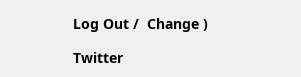Log Out /  Change )

Twitter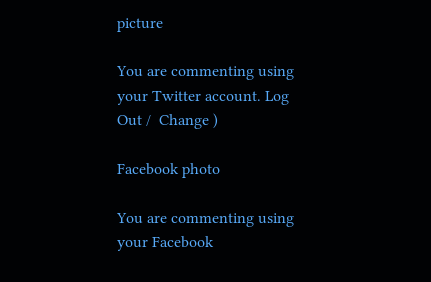picture

You are commenting using your Twitter account. Log Out /  Change )

Facebook photo

You are commenting using your Facebook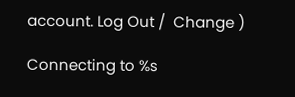account. Log Out /  Change )

Connecting to %s